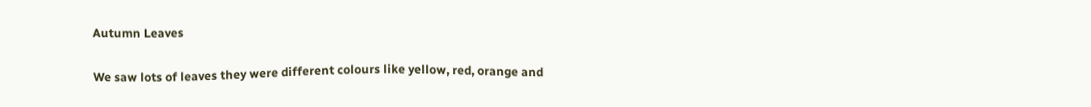Autumn Leaves

We saw lots of leaves they were different colours like yellow, red, orange and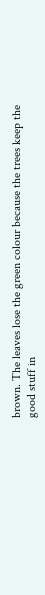brown. The leaves lose the green colour because the trees keep the good stuff in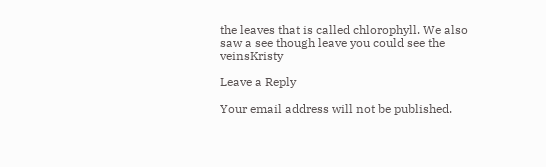the leaves that is called chlorophyll. We also saw a see though leave you could see the veinsKristy

Leave a Reply

Your email address will not be published.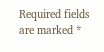Required fields are marked *